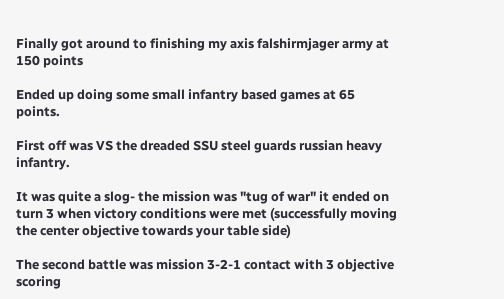Finally got around to finishing my axis falshirmjager army at 150 points

Ended up doing some small infantry based games at 65 points.

First off was VS the dreaded SSU steel guards russian heavy infantry.

It was quite a slog- the mission was "tug of war" it ended on turn 3 when victory conditions were met (successfully moving the center objective towards your table side)

The second battle was mission 3-2-1 contact with 3 objective scoring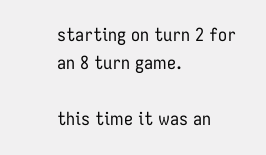starting on turn 2 for an 8 turn game.

this time it was an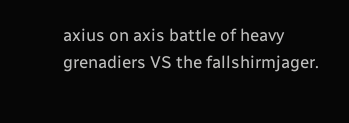axius on axis battle of heavy grenadiers VS the fallshirmjager.